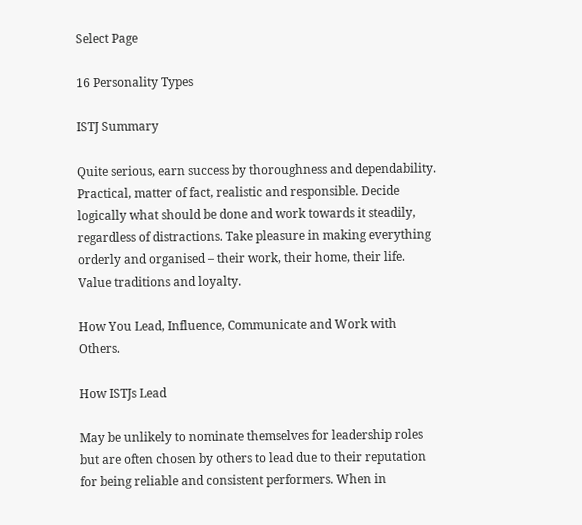Select Page

16 Personality Types

ISTJ Summary

Quite serious, earn success by thoroughness and dependability. Practical, matter of fact, realistic and responsible. Decide logically what should be done and work towards it steadily, regardless of distractions. Take pleasure in making everything orderly and organised – their work, their home, their life. Value traditions and loyalty.

How You Lead, Influence, Communicate and Work with Others.

How ISTJs Lead

May be unlikely to nominate themselves for leadership roles but are often chosen by others to lead due to their reputation for being reliable and consistent performers. When in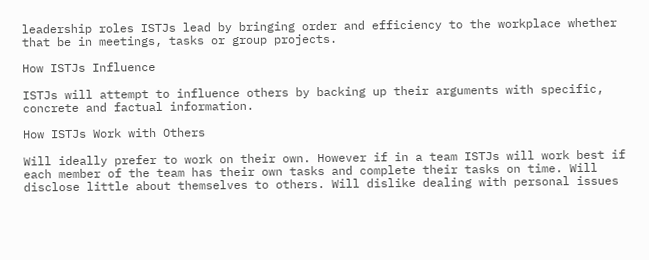leadership roles ISTJs lead by bringing order and efficiency to the workplace whether that be in meetings, tasks or group projects.

How ISTJs Influence

ISTJs will attempt to influence others by backing up their arguments with specific, concrete and factual information.

How ISTJs Work with Others

Will ideally prefer to work on their own. However if in a team ISTJs will work best if each member of the team has their own tasks and complete their tasks on time. Will disclose little about themselves to others. Will dislike dealing with personal issues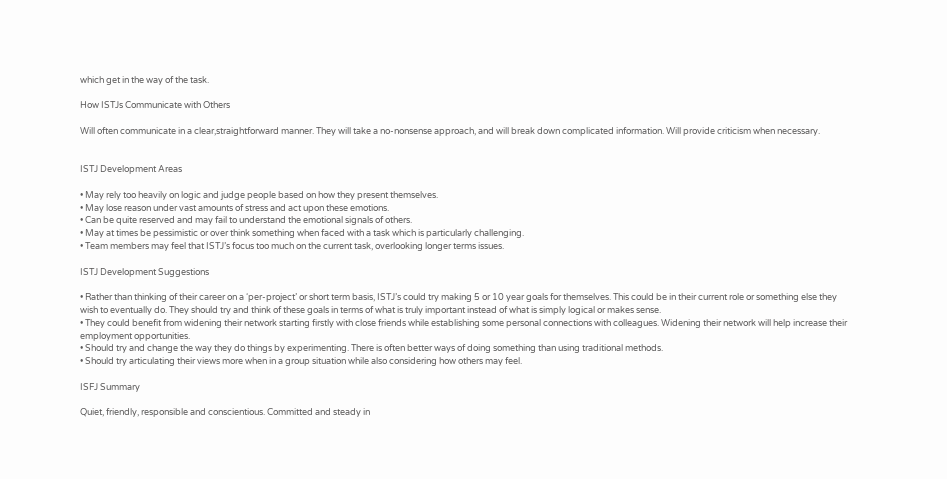which get in the way of the task.

How ISTJs Communicate with Others

Will often communicate in a clear,straightforward manner. They will take a no-nonsense approach, and will break down complicated information. Will provide criticism when necessary.


ISTJ Development Areas

• May rely too heavily on logic and judge people based on how they present themselves.
• May lose reason under vast amounts of stress and act upon these emotions.
• Can be quite reserved and may fail to understand the emotional signals of others.
• May at times be pessimistic or over think something when faced with a task which is particularly challenging.
• Team members may feel that ISTJ’s focus too much on the current task, overlooking longer terms issues.

ISTJ Development Suggestions

• Rather than thinking of their career on a ‘per-project’ or short term basis, ISTJ’s could try making 5 or 10 year goals for themselves. This could be in their current role or something else they wish to eventually do. They should try and think of these goals in terms of what is truly important instead of what is simply logical or makes sense.
• They could benefit from widening their network starting firstly with close friends while establishing some personal connections with colleagues. Widening their network will help increase their employment opportunities.
• Should try and change the way they do things by experimenting. There is often better ways of doing something than using traditional methods.
• Should try articulating their views more when in a group situation while also considering how others may feel.

ISFJ Summary

Quiet, friendly, responsible and conscientious. Committed and steady in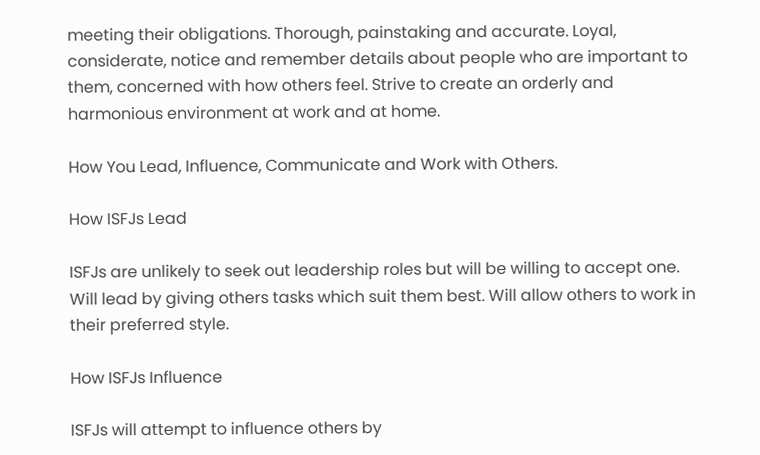meeting their obligations. Thorough, painstaking and accurate. Loyal, considerate, notice and remember details about people who are important to them, concerned with how others feel. Strive to create an orderly and harmonious environment at work and at home.

How You Lead, Influence, Communicate and Work with Others.

How ISFJs Lead

ISFJs are unlikely to seek out leadership roles but will be willing to accept one. Will lead by giving others tasks which suit them best. Will allow others to work in their preferred style.

How ISFJs Influence

ISFJs will attempt to influence others by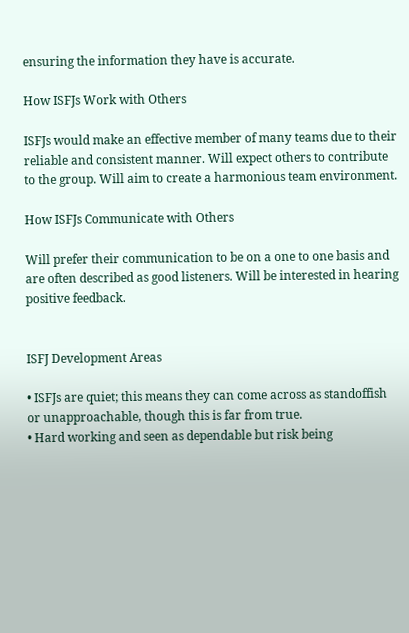ensuring the information they have is accurate.

How ISFJs Work with Others

ISFJs would make an effective member of many teams due to their reliable and consistent manner. Will expect others to contribute to the group. Will aim to create a harmonious team environment.

How ISFJs Communicate with Others

Will prefer their communication to be on a one to one basis and are often described as good listeners. Will be interested in hearing positive feedback.


ISFJ Development Areas

• ISFJs are quiet; this means they can come across as standoffish or unapproachable, though this is far from true.
• Hard working and seen as dependable but risk being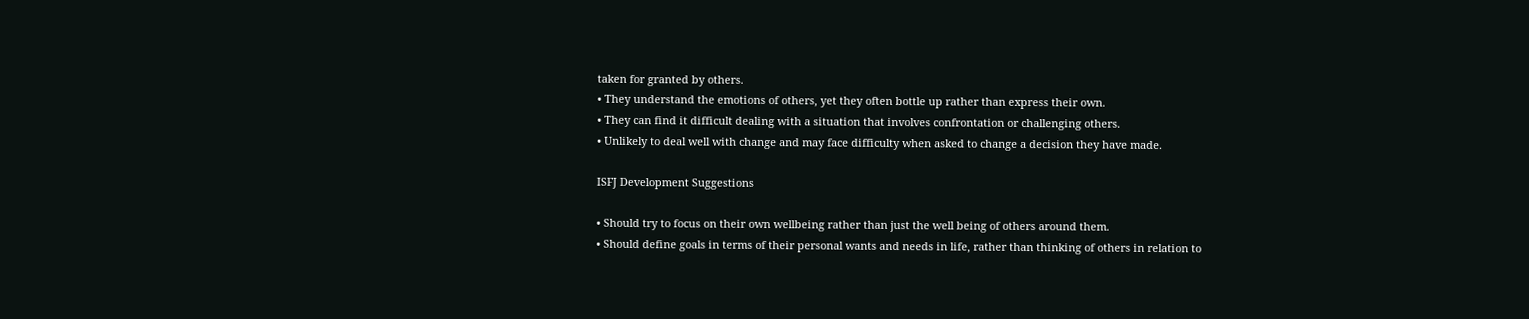taken for granted by others.
• They understand the emotions of others, yet they often bottle up rather than express their own.
• They can find it difficult dealing with a situation that involves confrontation or challenging others.
• Unlikely to deal well with change and may face difficulty when asked to change a decision they have made.

ISFJ Development Suggestions

• Should try to focus on their own wellbeing rather than just the well being of others around them.
• Should define goals in terms of their personal wants and needs in life, rather than thinking of others in relation to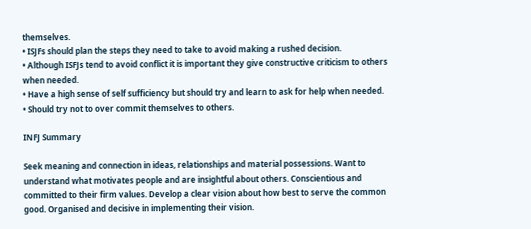themselves.
• ISJFs should plan the steps they need to take to avoid making a rushed decision.
• Although ISFJs tend to avoid conflict it is important they give constructive criticism to others when needed.
• Have a high sense of self sufficiency but should try and learn to ask for help when needed.
• Should try not to over commit themselves to others.

INFJ Summary

Seek meaning and connection in ideas, relationships and material possessions. Want to understand what motivates people and are insightful about others. Conscientious and committed to their firm values. Develop a clear vision about how best to serve the common good. Organised and decisive in implementing their vision.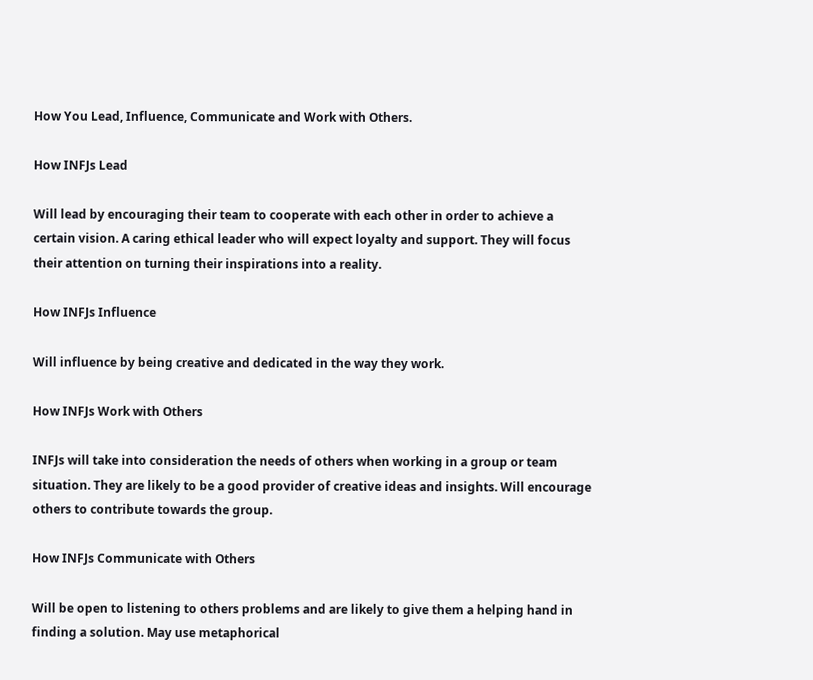How You Lead, Influence, Communicate and Work with Others.

How INFJs Lead

Will lead by encouraging their team to cooperate with each other in order to achieve a certain vision. A caring ethical leader who will expect loyalty and support. They will focus their attention on turning their inspirations into a reality.

How INFJs Influence

Will influence by being creative and dedicated in the way they work.

How INFJs Work with Others

INFJs will take into consideration the needs of others when working in a group or team situation. They are likely to be a good provider of creative ideas and insights. Will encourage others to contribute towards the group.

How INFJs Communicate with Others

Will be open to listening to others problems and are likely to give them a helping hand in finding a solution. May use metaphorical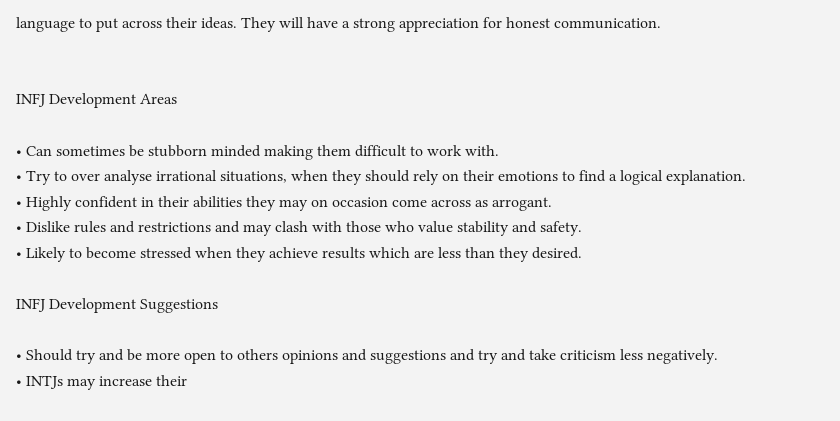language to put across their ideas. They will have a strong appreciation for honest communication.


INFJ Development Areas

• Can sometimes be stubborn minded making them difficult to work with.
• Try to over analyse irrational situations, when they should rely on their emotions to find a logical explanation.
• Highly confident in their abilities they may on occasion come across as arrogant.
• Dislike rules and restrictions and may clash with those who value stability and safety.
• Likely to become stressed when they achieve results which are less than they desired.

INFJ Development Suggestions

• Should try and be more open to others opinions and suggestions and try and take criticism less negatively.
• INTJs may increase their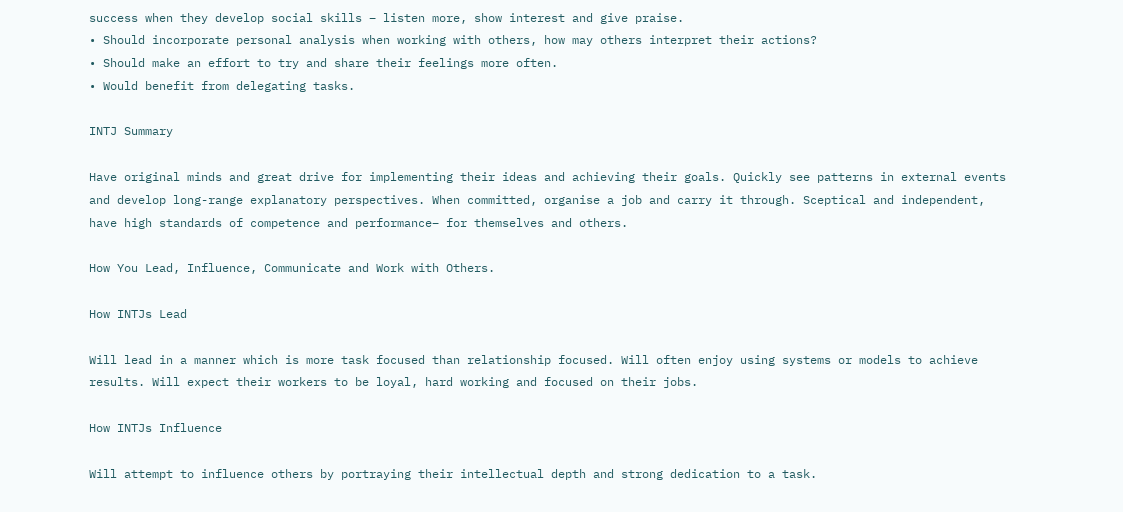success when they develop social skills – listen more, show interest and give praise.
• Should incorporate personal analysis when working with others, how may others interpret their actions?
• Should make an effort to try and share their feelings more often.
• Would benefit from delegating tasks.

INTJ Summary

Have original minds and great drive for implementing their ideas and achieving their goals. Quickly see patterns in external events and develop long-range explanatory perspectives. When committed, organise a job and carry it through. Sceptical and independent, have high standards of competence and performance– for themselves and others.

How You Lead, Influence, Communicate and Work with Others.

How INTJs Lead

Will lead in a manner which is more task focused than relationship focused. Will often enjoy using systems or models to achieve results. Will expect their workers to be loyal, hard working and focused on their jobs.

How INTJs Influence

Will attempt to influence others by portraying their intellectual depth and strong dedication to a task.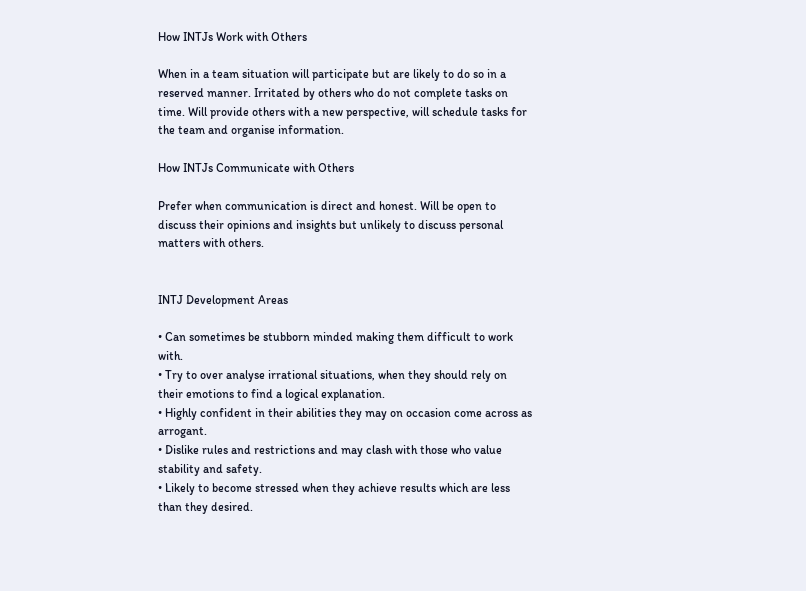How INTJs Work with Others

When in a team situation will participate but are likely to do so in a reserved manner. Irritated by others who do not complete tasks on time. Will provide others with a new perspective, will schedule tasks for the team and organise information.

How INTJs Communicate with Others

Prefer when communication is direct and honest. Will be open to discuss their opinions and insights but unlikely to discuss personal matters with others.


INTJ Development Areas

• Can sometimes be stubborn minded making them difficult to work with.
• Try to over analyse irrational situations, when they should rely on their emotions to find a logical explanation.
• Highly confident in their abilities they may on occasion come across as arrogant.
• Dislike rules and restrictions and may clash with those who value stability and safety.
• Likely to become stressed when they achieve results which are less than they desired.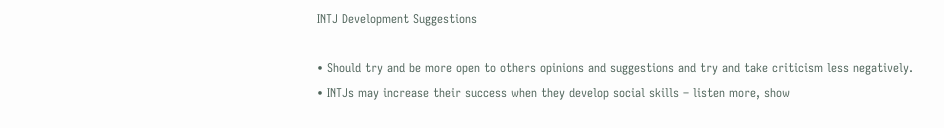INTJ Development Suggestions

• Should try and be more open to others opinions and suggestions and try and take criticism less negatively.
• INTJs may increase their success when they develop social skills – listen more, show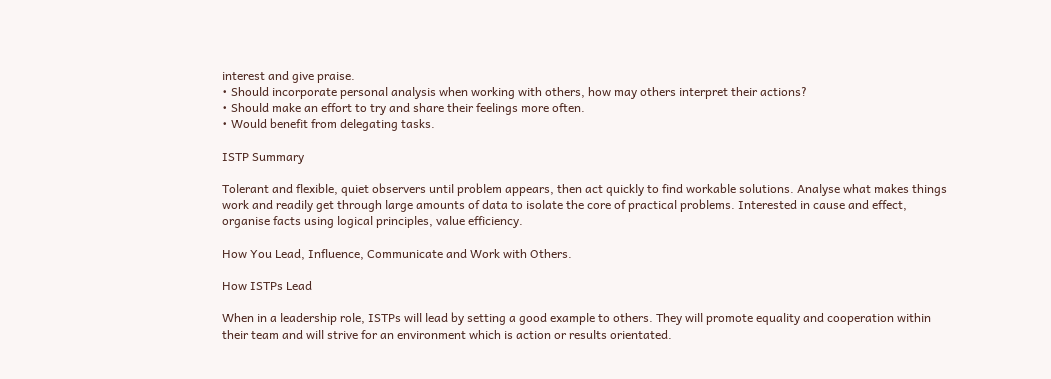interest and give praise.
• Should incorporate personal analysis when working with others, how may others interpret their actions?
• Should make an effort to try and share their feelings more often.
• Would benefit from delegating tasks.

ISTP Summary

Tolerant and flexible, quiet observers until problem appears, then act quickly to find workable solutions. Analyse what makes things work and readily get through large amounts of data to isolate the core of practical problems. Interested in cause and effect, organise facts using logical principles, value efficiency.

How You Lead, Influence, Communicate and Work with Others.

How ISTPs Lead

When in a leadership role, ISTPs will lead by setting a good example to others. They will promote equality and cooperation within their team and will strive for an environment which is action or results orientated.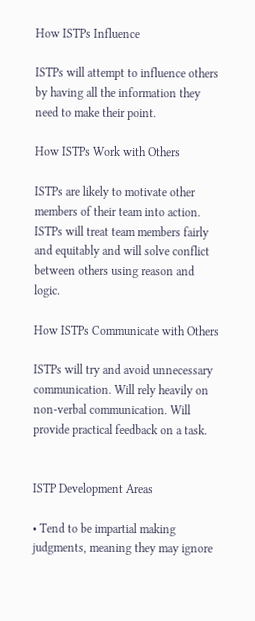How ISTPs Influence

ISTPs will attempt to influence others by having all the information they need to make their point.

How ISTPs Work with Others

ISTPs are likely to motivate other members of their team into action. ISTPs will treat team members fairly and equitably and will solve conflict between others using reason and logic.

How ISTPs Communicate with Others

ISTPs will try and avoid unnecessary communication. Will rely heavily on non-verbal communication. Will provide practical feedback on a task.


ISTP Development Areas

• Tend to be impartial making judgments, meaning they may ignore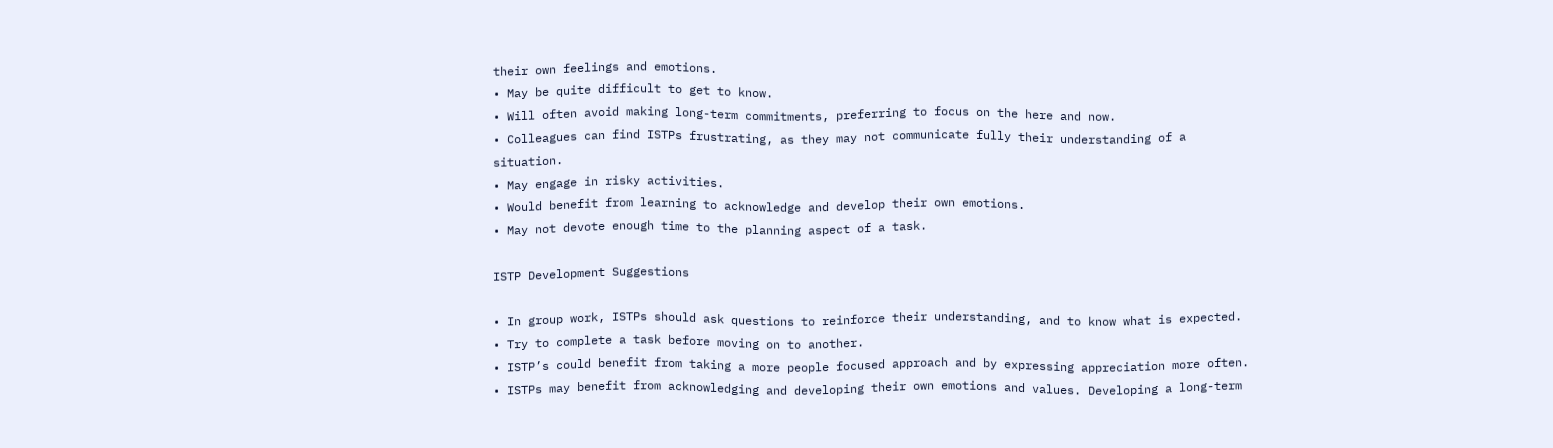their own feelings and emotions.
• May be quite difficult to get to know.
• Will often avoid making long-term commitments, preferring to focus on the here and now.
• Colleagues can find ISTPs frustrating, as they may not communicate fully their understanding of a situation.
• May engage in risky activities.
• Would benefit from learning to acknowledge and develop their own emotions.
• May not devote enough time to the planning aspect of a task.

ISTP Development Suggestions

• In group work, ISTPs should ask questions to reinforce their understanding, and to know what is expected.
• Try to complete a task before moving on to another.
• ISTP’s could benefit from taking a more people focused approach and by expressing appreciation more often.
• ISTPs may benefit from acknowledging and developing their own emotions and values. Developing a long-term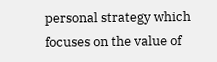personal strategy which focuses on the value of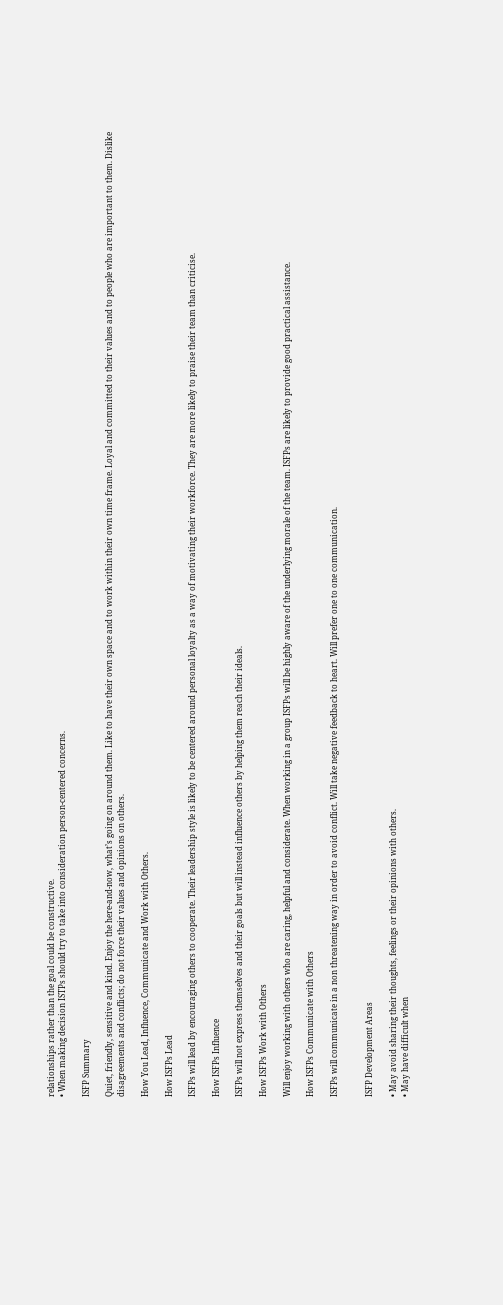relationships rather than the goal could be constructive.
• When making decision ISTPs should try to take into consideration person-centered concerns.

ISFP Summary

Quiet, friendly, sensitive and kind. Enjoy the here-and-now, what’s going on around them. Like to have their own space and to work within their own time frame. Loyal and committed to their values and to people who are important to them. Dislike disagreements and conflicts; do not force their values and opinions on others.

How You Lead, Influence, Communicate and Work with Others.

How ISFPs Lead

ISFPs will lead by encouraging others to cooperate. Their leadership style is likely to be centered around personal loyalty as a way of motivating their workforce. They are more likely to praise their team than criticise.

How ISFPs Influence

ISFPs will not express themselves and their goals but will instead influence others by helping them reach their ideals.

How ISFPs Work with Others

Will enjoy working with others who are caring, helpful and considerate. When working in a group ISFPs will be highly aware of the underlying morale of the team. ISFPs are likely to provide good practical assistance.

How ISFPs Communicate with Others

ISFPs will communicate in a non threatening way in order to avoid conflict. Will take negative feedback to heart. Will prefer one to one communication.


ISFP Development Areas

• May avoid sharing their thoughts, feelings or their opinions with others.
• May have difficult when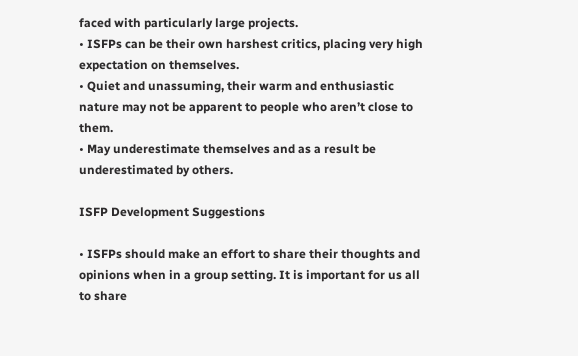faced with particularly large projects.
• ISFPs can be their own harshest critics, placing very high expectation on themselves.
• Quiet and unassuming, their warm and enthusiastic nature may not be apparent to people who aren’t close to them.
• May underestimate themselves and as a result be underestimated by others.

ISFP Development Suggestions

• ISFPs should make an effort to share their thoughts and opinions when in a group setting. It is important for us all to share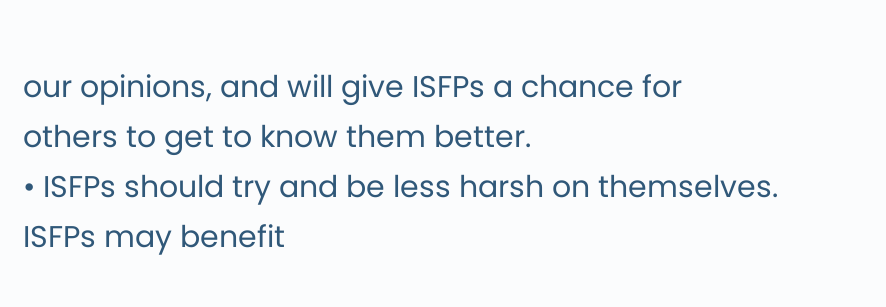our opinions, and will give ISFPs a chance for others to get to know them better.
• ISFPs should try and be less harsh on themselves. ISFPs may benefit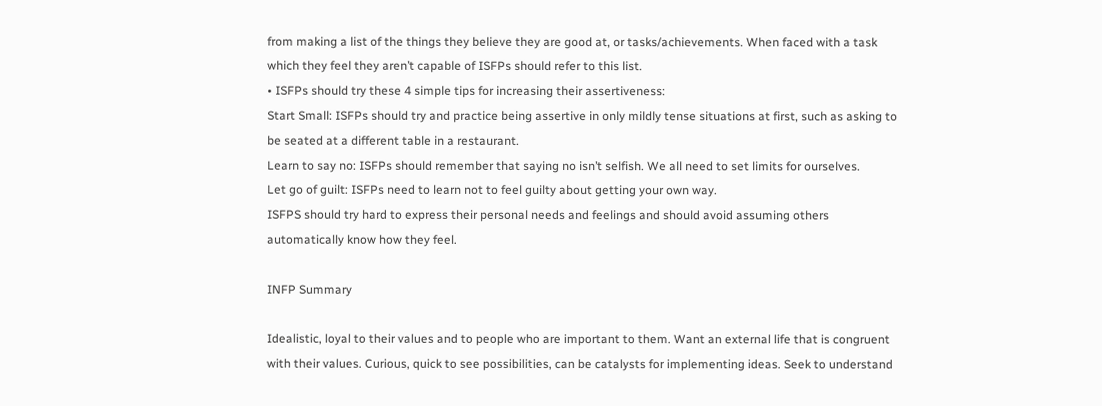from making a list of the things they believe they are good at, or tasks/achievements. When faced with a task which they feel they aren’t capable of ISFPs should refer to this list.
• ISFPs should try these 4 simple tips for increasing their assertiveness:
Start Small: ISFPs should try and practice being assertive in only mildly tense situations at first, such as asking to be seated at a different table in a restaurant.
Learn to say no: ISFPs should remember that saying no isn’t selfish. We all need to set limits for ourselves.
Let go of guilt: ISFPs need to learn not to feel guilty about getting your own way.
ISFPS should try hard to express their personal needs and feelings and should avoid assuming others automatically know how they feel.

INFP Summary

Idealistic, loyal to their values and to people who are important to them. Want an external life that is congruent with their values. Curious, quick to see possibilities, can be catalysts for implementing ideas. Seek to understand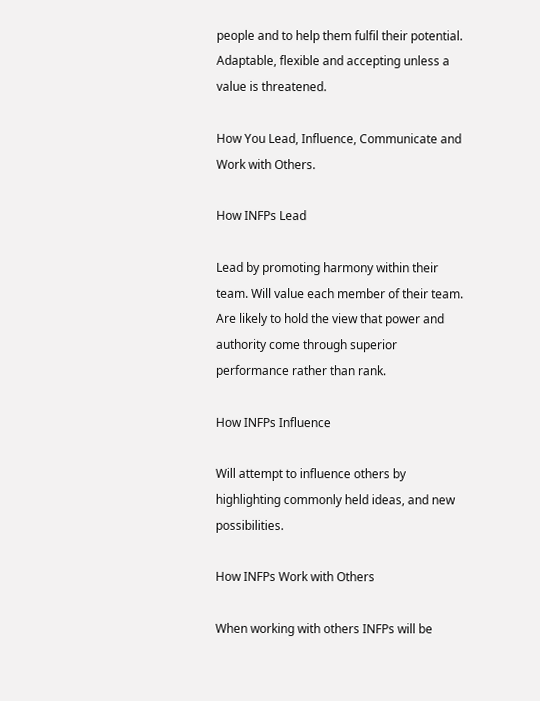people and to help them fulfil their potential. Adaptable, flexible and accepting unless a value is threatened.

How You Lead, Influence, Communicate and Work with Others.

How INFPs Lead

Lead by promoting harmony within their team. Will value each member of their team. Are likely to hold the view that power and authority come through superior performance rather than rank.

How INFPs Influence

Will attempt to influence others by highlighting commonly held ideas, and new possibilities.

How INFPs Work with Others

When working with others INFPs will be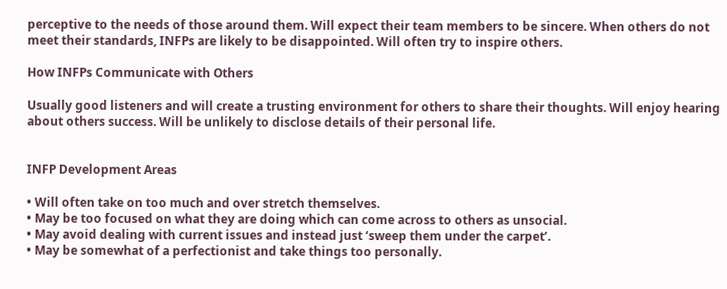perceptive to the needs of those around them. Will expect their team members to be sincere. When others do not meet their standards, INFPs are likely to be disappointed. Will often try to inspire others.

How INFPs Communicate with Others

Usually good listeners and will create a trusting environment for others to share their thoughts. Will enjoy hearing about others success. Will be unlikely to disclose details of their personal life.


INFP Development Areas

• Will often take on too much and over stretch themselves.
• May be too focused on what they are doing which can come across to others as unsocial.
• May avoid dealing with current issues and instead just ‘sweep them under the carpet’.
• May be somewhat of a perfectionist and take things too personally.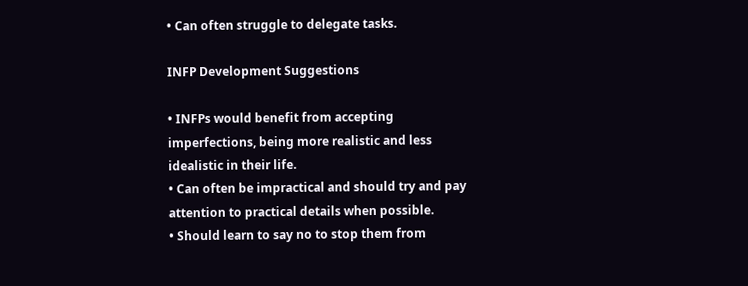• Can often struggle to delegate tasks.

INFP Development Suggestions

• INFPs would benefit from accepting imperfections, being more realistic and less idealistic in their life.
• Can often be impractical and should try and pay attention to practical details when possible.
• Should learn to say no to stop them from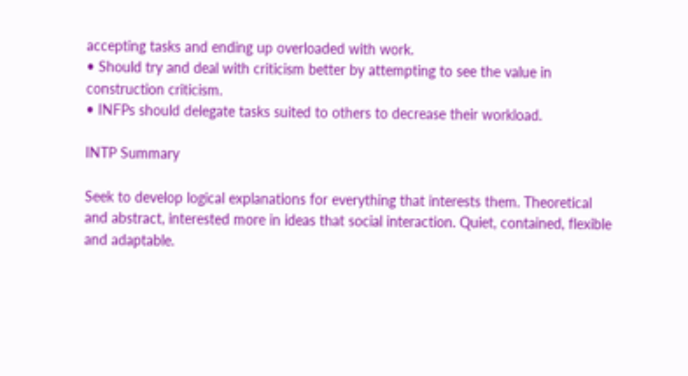accepting tasks and ending up overloaded with work.
• Should try and deal with criticism better by attempting to see the value in construction criticism.
• INFPs should delegate tasks suited to others to decrease their workload.

INTP Summary

Seek to develop logical explanations for everything that interests them. Theoretical and abstract, interested more in ideas that social interaction. Quiet, contained, flexible and adaptable.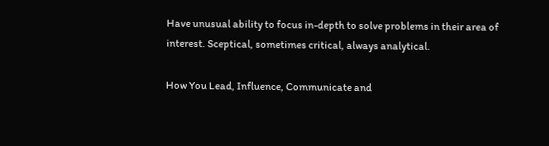Have unusual ability to focus in-depth to solve problems in their area of interest. Sceptical, sometimes critical, always analytical.

How You Lead, Influence, Communicate and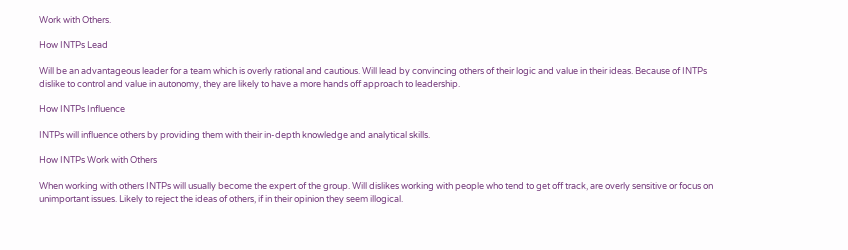Work with Others.

How INTPs Lead

Will be an advantageous leader for a team which is overly rational and cautious. Will lead by convincing others of their logic and value in their ideas. Because of INTPs dislike to control and value in autonomy, they are likely to have a more hands off approach to leadership.

How INTPs Influence

INTPs will influence others by providing them with their in-depth knowledge and analytical skills.

How INTPs Work with Others

When working with others INTPs will usually become the expert of the group. Will dislikes working with people who tend to get off track, are overly sensitive or focus on unimportant issues. Likely to reject the ideas of others, if in their opinion they seem illogical.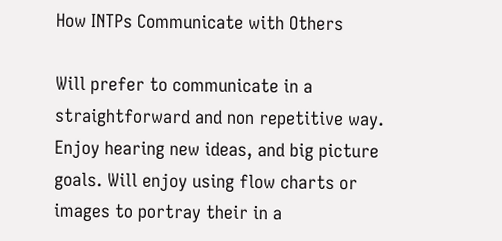How INTPs Communicate with Others

Will prefer to communicate in a straightforward and non repetitive way. Enjoy hearing new ideas, and big picture goals. Will enjoy using flow charts or images to portray their in a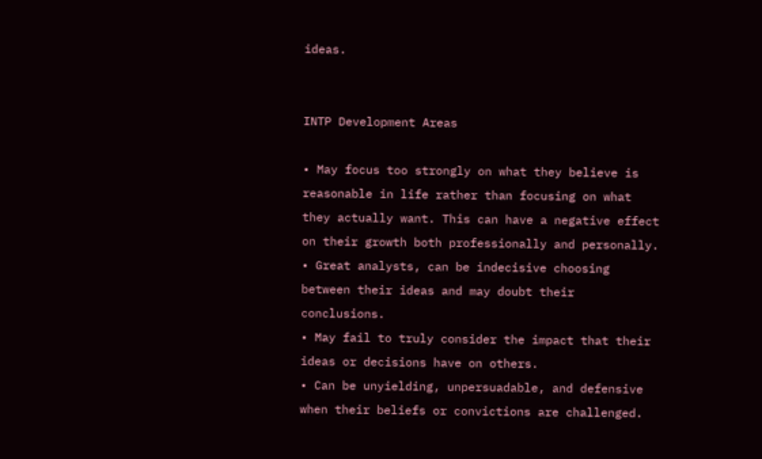ideas.


INTP Development Areas

• May focus too strongly on what they believe is reasonable in life rather than focusing on what they actually want. This can have a negative effect on their growth both professionally and personally.
• Great analysts, can be indecisive choosing between their ideas and may doubt their conclusions.
• May fail to truly consider the impact that their ideas or decisions have on others.
• Can be unyielding, unpersuadable, and defensive when their beliefs or convictions are challenged.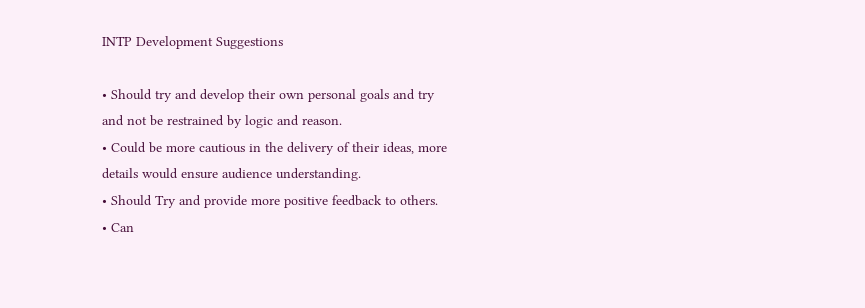INTP Development Suggestions

• Should try and develop their own personal goals and try and not be restrained by logic and reason.
• Could be more cautious in the delivery of their ideas, more details would ensure audience understanding.
• Should Try and provide more positive feedback to others.
• Can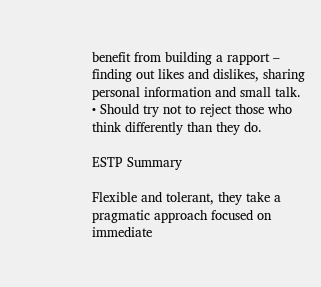benefit from building a rapport – finding out likes and dislikes, sharing personal information and small talk.
• Should try not to reject those who think differently than they do.

ESTP Summary

Flexible and tolerant, they take a pragmatic approach focused on immediate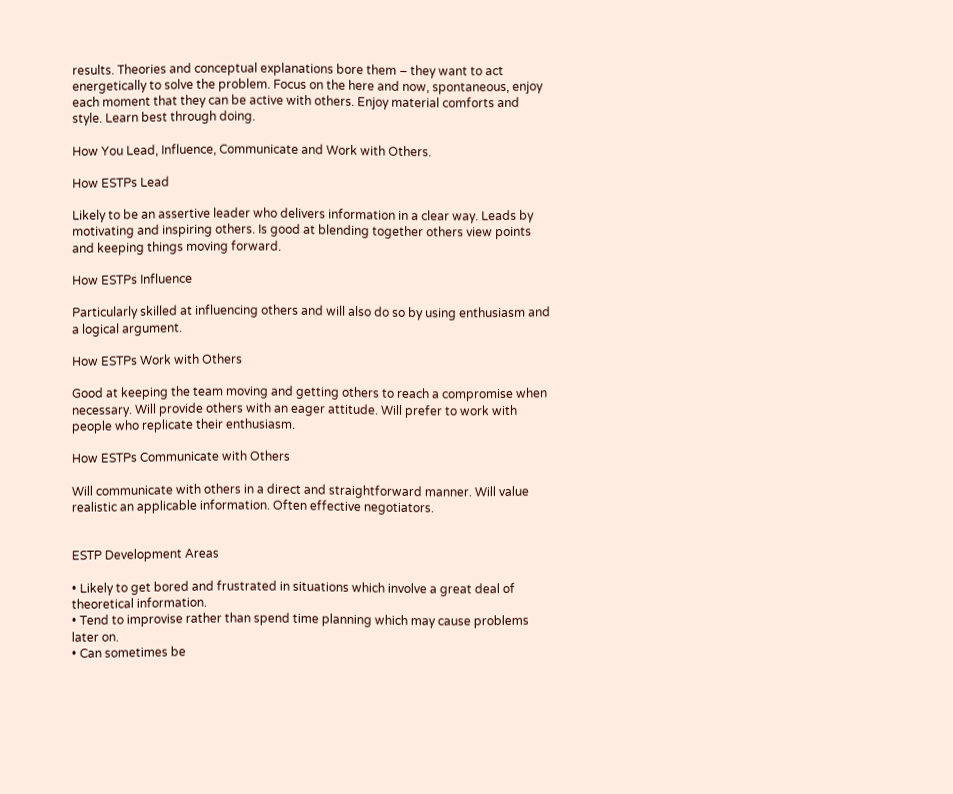results. Theories and conceptual explanations bore them – they want to act energetically to solve the problem. Focus on the here and now, spontaneous, enjoy each moment that they can be active with others. Enjoy material comforts and style. Learn best through doing.

How You Lead, Influence, Communicate and Work with Others.

How ESTPs Lead

Likely to be an assertive leader who delivers information in a clear way. Leads by motivating and inspiring others. Is good at blending together others view points and keeping things moving forward.

How ESTPs Influence

Particularly skilled at influencing others and will also do so by using enthusiasm and a logical argument.

How ESTPs Work with Others

Good at keeping the team moving and getting others to reach a compromise when necessary. Will provide others with an eager attitude. Will prefer to work with people who replicate their enthusiasm.

How ESTPs Communicate with Others

Will communicate with others in a direct and straightforward manner. Will value realistic an applicable information. Often effective negotiators.


ESTP Development Areas

• Likely to get bored and frustrated in situations which involve a great deal of theoretical information.
• Tend to improvise rather than spend time planning which may cause problems later on.
• Can sometimes be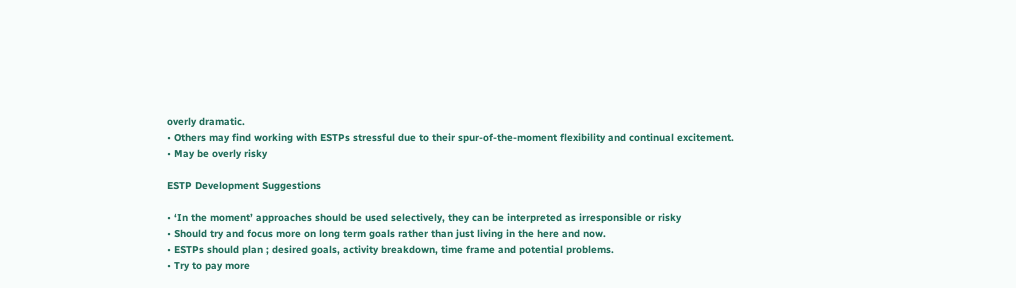overly dramatic.
• Others may find working with ESTPs stressful due to their spur-of-the-moment flexibility and continual excitement.
• May be overly risky

ESTP Development Suggestions

• ‘In the moment’ approaches should be used selectively, they can be interpreted as irresponsible or risky
• Should try and focus more on long term goals rather than just living in the here and now.
• ESTPs should plan ; desired goals, activity breakdown, time frame and potential problems.
• Try to pay more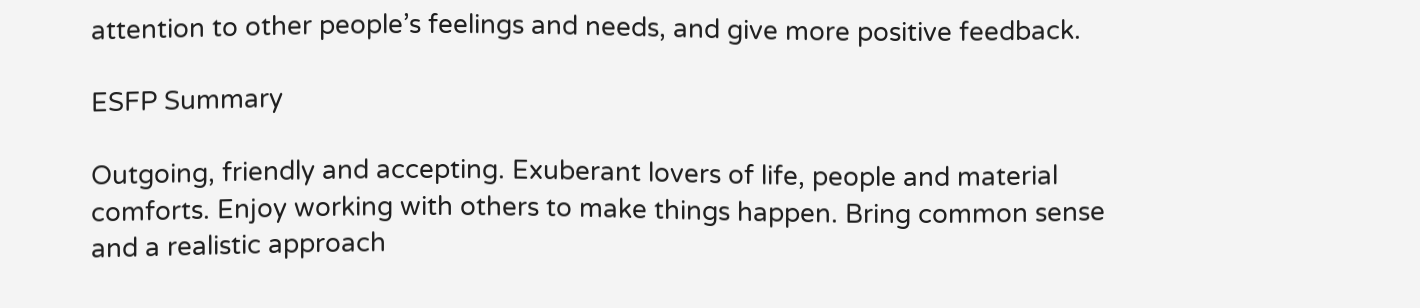attention to other people’s feelings and needs, and give more positive feedback.

ESFP Summary

Outgoing, friendly and accepting. Exuberant lovers of life, people and material comforts. Enjoy working with others to make things happen. Bring common sense and a realistic approach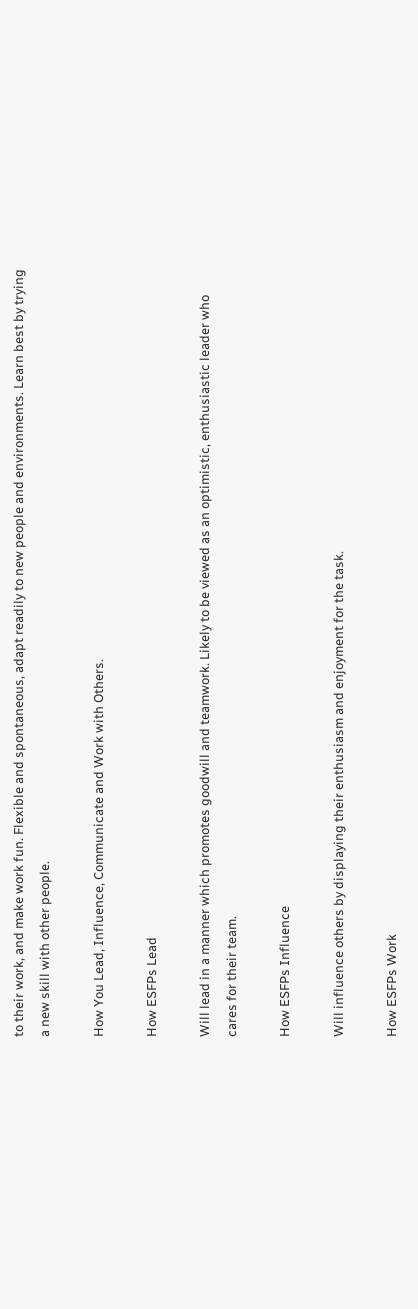to their work, and make work fun. Flexible and spontaneous, adapt readily to new people and environments. Learn best by trying a new skill with other people.

How You Lead, Influence, Communicate and Work with Others.

How ESFPs Lead

Will lead in a manner which promotes goodwill and teamwork. Likely to be viewed as an optimistic, enthusiastic leader who cares for their team.

How ESFPs Influence

Will influence others by displaying their enthusiasm and enjoyment for the task.

How ESFPs Work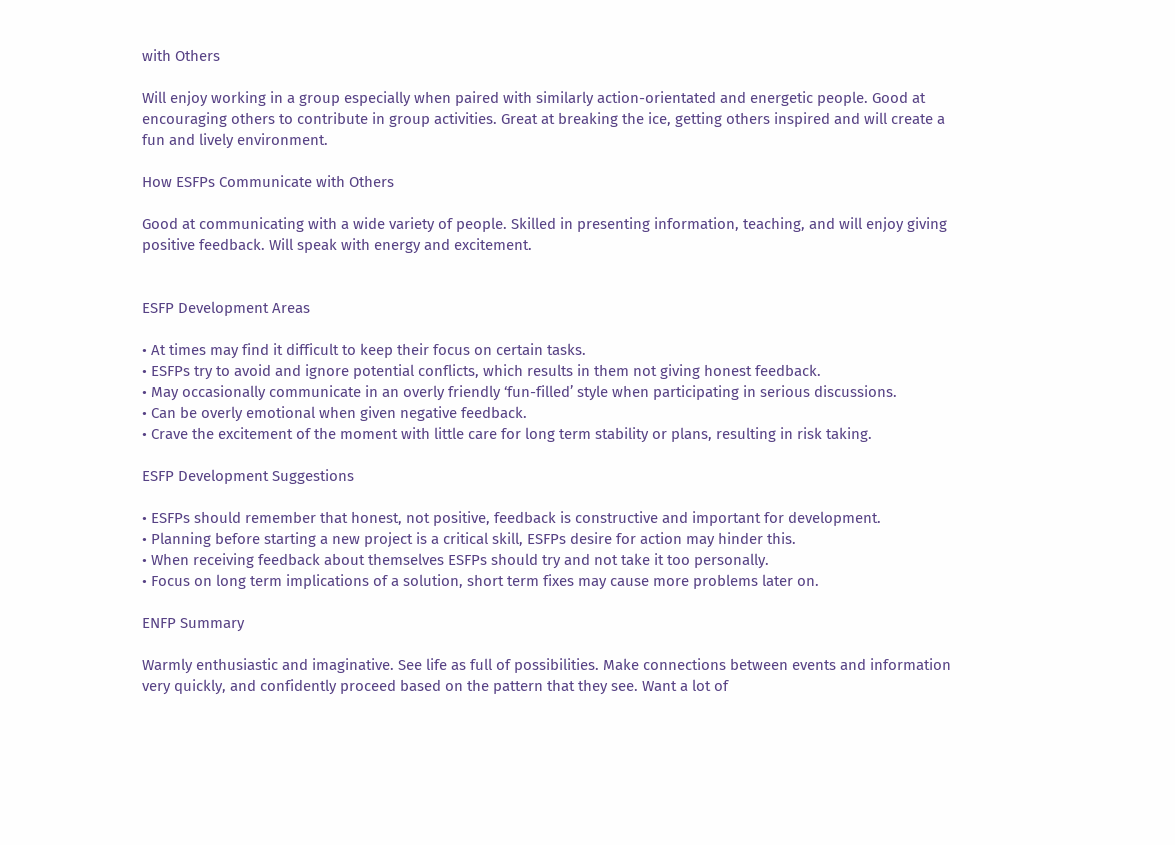with Others

Will enjoy working in a group especially when paired with similarly action-orientated and energetic people. Good at encouraging others to contribute in group activities. Great at breaking the ice, getting others inspired and will create a fun and lively environment.

How ESFPs Communicate with Others

Good at communicating with a wide variety of people. Skilled in presenting information, teaching, and will enjoy giving positive feedback. Will speak with energy and excitement.


ESFP Development Areas

• At times may find it difficult to keep their focus on certain tasks.
• ESFPs try to avoid and ignore potential conflicts, which results in them not giving honest feedback.
• May occasionally communicate in an overly friendly ‘fun-filled’ style when participating in serious discussions.
• Can be overly emotional when given negative feedback.
• Crave the excitement of the moment with little care for long term stability or plans, resulting in risk taking.

ESFP Development Suggestions

• ESFPs should remember that honest, not positive, feedback is constructive and important for development.
• Planning before starting a new project is a critical skill, ESFPs desire for action may hinder this.
• When receiving feedback about themselves ESFPs should try and not take it too personally.
• Focus on long term implications of a solution, short term fixes may cause more problems later on.

ENFP Summary

Warmly enthusiastic and imaginative. See life as full of possibilities. Make connections between events and information very quickly, and confidently proceed based on the pattern that they see. Want a lot of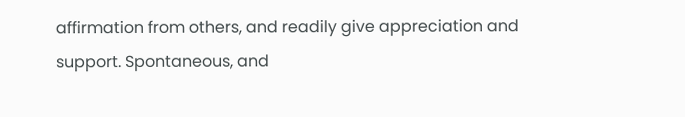affirmation from others, and readily give appreciation and support. Spontaneous, and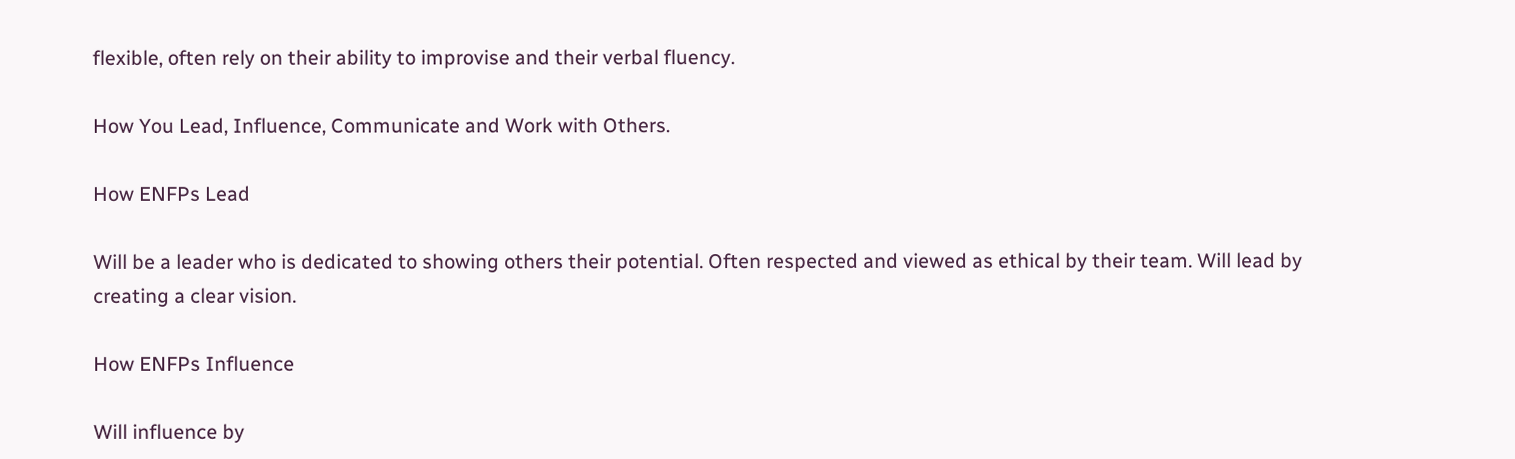flexible, often rely on their ability to improvise and their verbal fluency.

How You Lead, Influence, Communicate and Work with Others.

How ENFPs Lead

Will be a leader who is dedicated to showing others their potential. Often respected and viewed as ethical by their team. Will lead by creating a clear vision.

How ENFPs Influence

Will influence by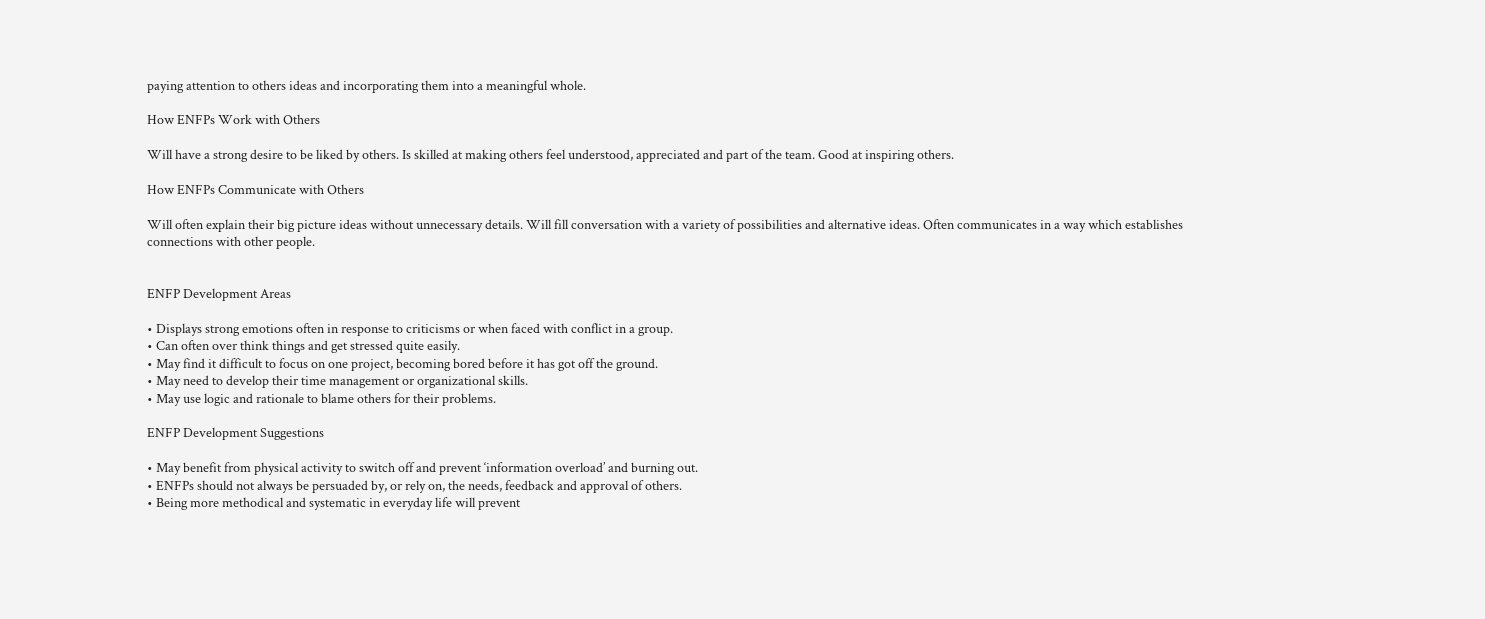paying attention to others ideas and incorporating them into a meaningful whole.

How ENFPs Work with Others

Will have a strong desire to be liked by others. Is skilled at making others feel understood, appreciated and part of the team. Good at inspiring others.

How ENFPs Communicate with Others

Will often explain their big picture ideas without unnecessary details. Will fill conversation with a variety of possibilities and alternative ideas. Often communicates in a way which establishes connections with other people.


ENFP Development Areas

• Displays strong emotions often in response to criticisms or when faced with conflict in a group.
• Can often over think things and get stressed quite easily.
• May find it difficult to focus on one project, becoming bored before it has got off the ground.
• May need to develop their time management or organizational skills.
• May use logic and rationale to blame others for their problems.

ENFP Development Suggestions

• May benefit from physical activity to switch off and prevent ‘information overload’ and burning out.
• ENFPs should not always be persuaded by, or rely on, the needs, feedback and approval of others.
• Being more methodical and systematic in everyday life will prevent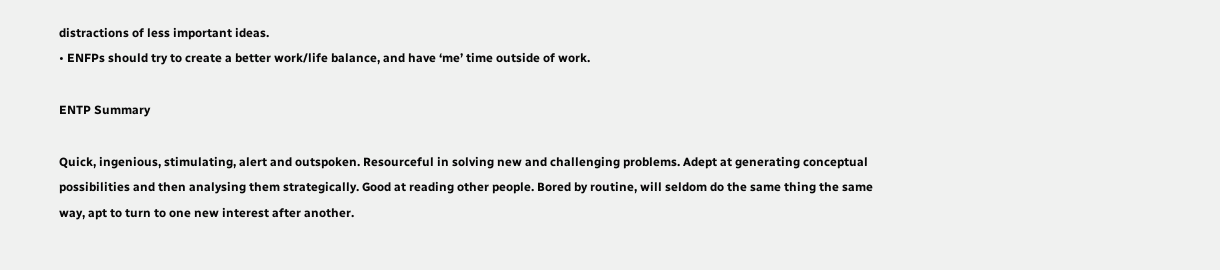distractions of less important ideas.
• ENFPs should try to create a better work/life balance, and have ‘me’ time outside of work.

ENTP Summary

Quick, ingenious, stimulating, alert and outspoken. Resourceful in solving new and challenging problems. Adept at generating conceptual possibilities and then analysing them strategically. Good at reading other people. Bored by routine, will seldom do the same thing the same way, apt to turn to one new interest after another.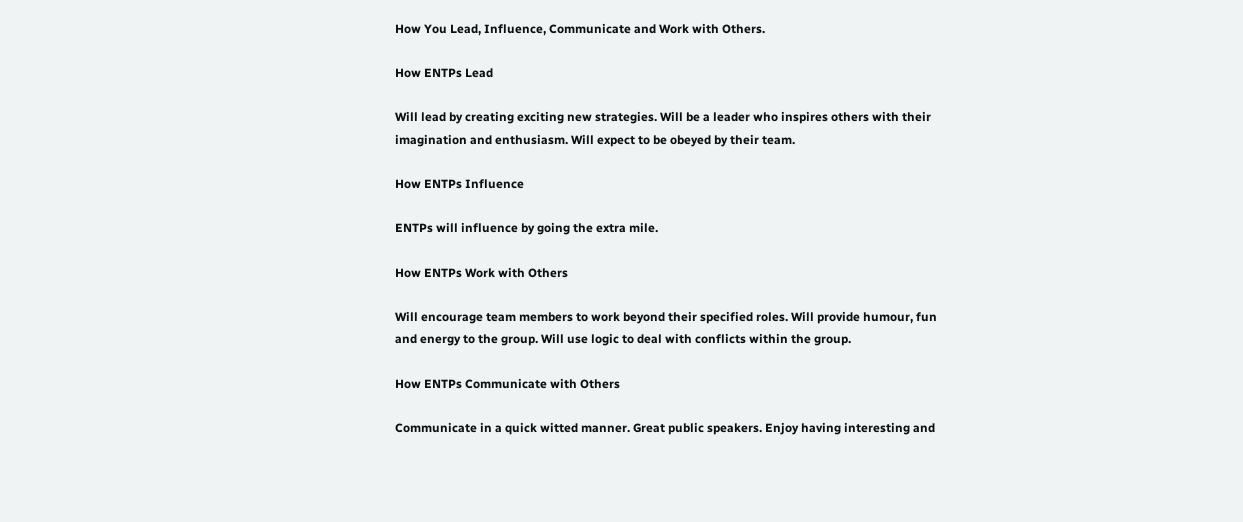How You Lead, Influence, Communicate and Work with Others.

How ENTPs Lead

Will lead by creating exciting new strategies. Will be a leader who inspires others with their imagination and enthusiasm. Will expect to be obeyed by their team.

How ENTPs Influence

ENTPs will influence by going the extra mile.

How ENTPs Work with Others

Will encourage team members to work beyond their specified roles. Will provide humour, fun and energy to the group. Will use logic to deal with conflicts within the group.

How ENTPs Communicate with Others

Communicate in a quick witted manner. Great public speakers. Enjoy having interesting and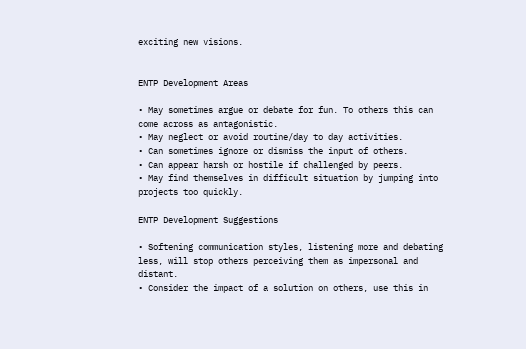exciting new visions.


ENTP Development Areas

• May sometimes argue or debate for fun. To others this can come across as antagonistic.
• May neglect or avoid routine/day to day activities.
• Can sometimes ignore or dismiss the input of others.
• Can appear harsh or hostile if challenged by peers.
• May find themselves in difficult situation by jumping into projects too quickly.

ENTP Development Suggestions

• Softening communication styles, listening more and debating less, will stop others perceiving them as impersonal and distant.
• Consider the impact of a solution on others, use this in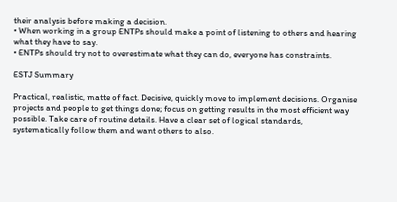their analysis before making a decision.
• When working in a group ENTPs should make a point of listening to others and hearing what they have to say.
• ENTPs should try not to overestimate what they can do, everyone has constraints.

ESTJ Summary

Practical, realistic, matte of fact. Decisive, quickly move to implement decisions. Organise projects and people to get things done; focus on getting results in the most efficient way possible. Take care of routine details. Have a clear set of logical standards, systematically follow them and want others to also.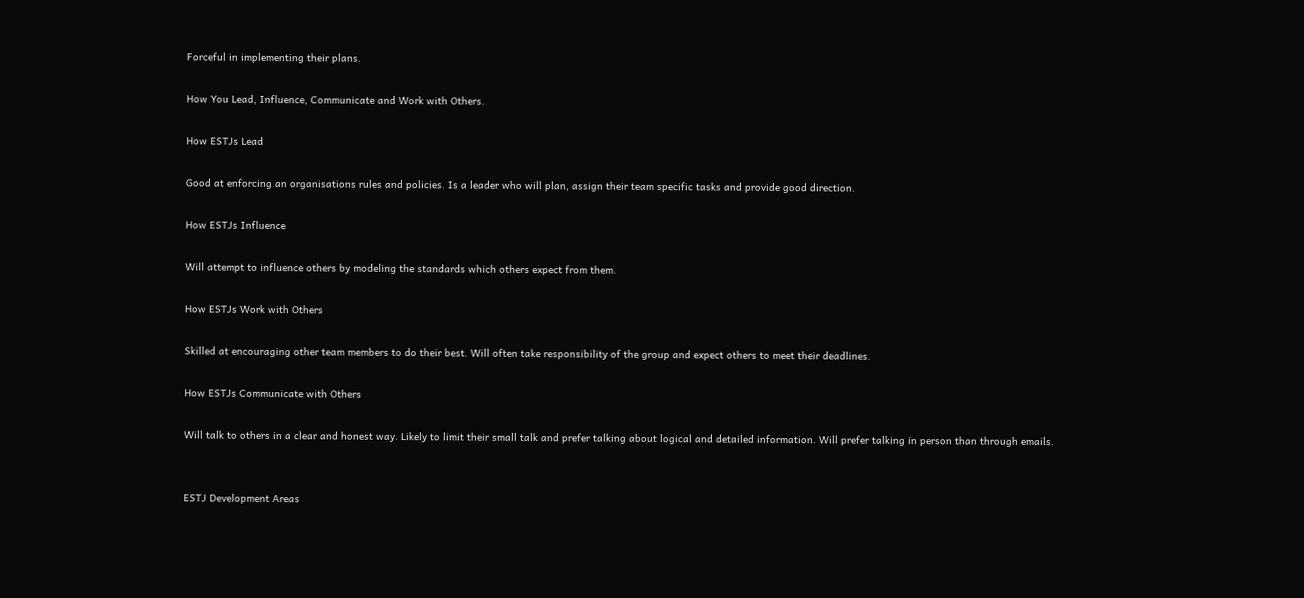Forceful in implementing their plans.

How You Lead, Influence, Communicate and Work with Others.

How ESTJs Lead

Good at enforcing an organisations rules and policies. Is a leader who will plan, assign their team specific tasks and provide good direction.

How ESTJs Influence

Will attempt to influence others by modeling the standards which others expect from them.

How ESTJs Work with Others

Skilled at encouraging other team members to do their best. Will often take responsibility of the group and expect others to meet their deadlines.

How ESTJs Communicate with Others

Will talk to others in a clear and honest way. Likely to limit their small talk and prefer talking about logical and detailed information. Will prefer talking in person than through emails.


ESTJ Development Areas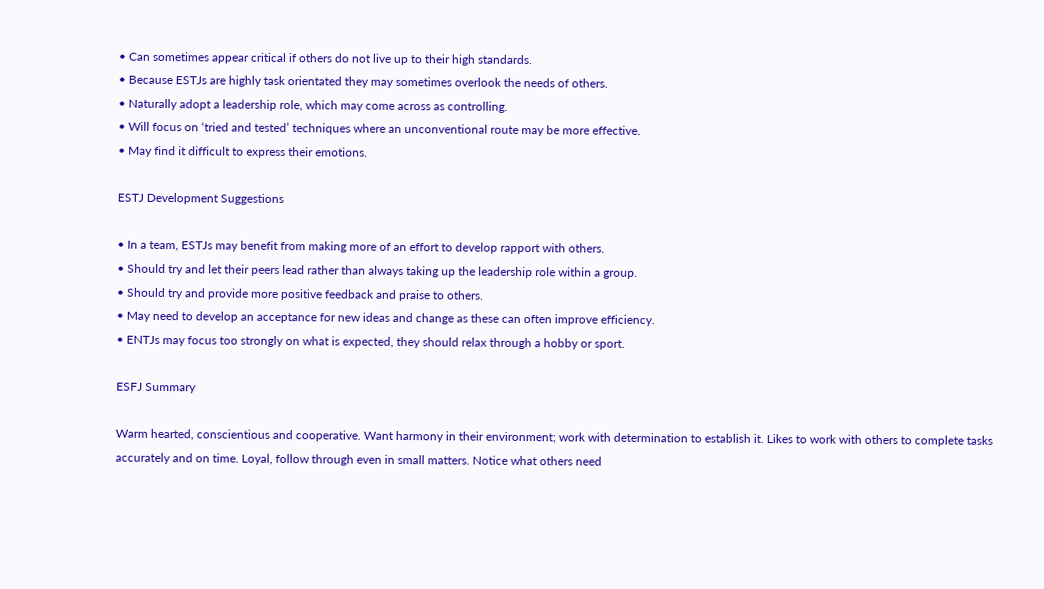• Can sometimes appear critical if others do not live up to their high standards.
• Because ESTJs are highly task orientated they may sometimes overlook the needs of others.
• Naturally adopt a leadership role, which may come across as controlling.
• Will focus on ‘tried and tested’ techniques where an unconventional route may be more effective.
• May find it difficult to express their emotions.

ESTJ Development Suggestions

• In a team, ESTJs may benefit from making more of an effort to develop rapport with others.
• Should try and let their peers lead rather than always taking up the leadership role within a group.
• Should try and provide more positive feedback and praise to others.
• May need to develop an acceptance for new ideas and change as these can often improve efficiency.
• ENTJs may focus too strongly on what is expected, they should relax through a hobby or sport.

ESFJ Summary

Warm hearted, conscientious and cooperative. Want harmony in their environment; work with determination to establish it. Likes to work with others to complete tasks accurately and on time. Loyal, follow through even in small matters. Notice what others need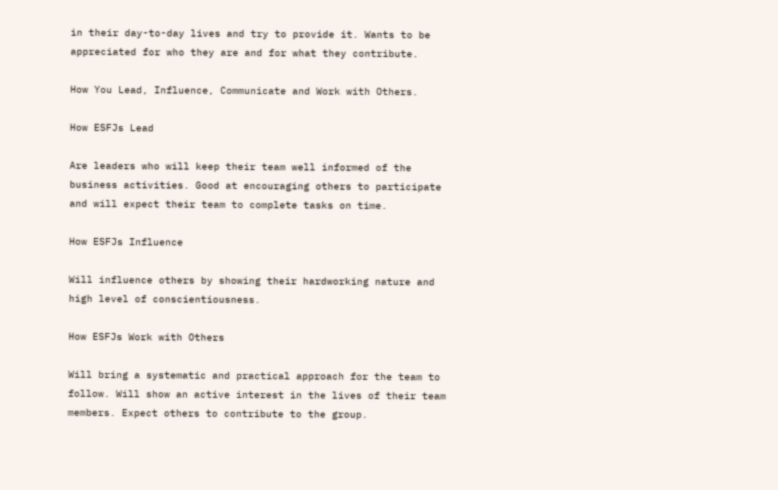in their day-to-day lives and try to provide it. Wants to be appreciated for who they are and for what they contribute.

How You Lead, Influence, Communicate and Work with Others.

How ESFJs Lead

Are leaders who will keep their team well informed of the business activities. Good at encouraging others to participate and will expect their team to complete tasks on time.

How ESFJs Influence

Will influence others by showing their hardworking nature and high level of conscientiousness.

How ESFJs Work with Others

Will bring a systematic and practical approach for the team to follow. Will show an active interest in the lives of their team members. Expect others to contribute to the group.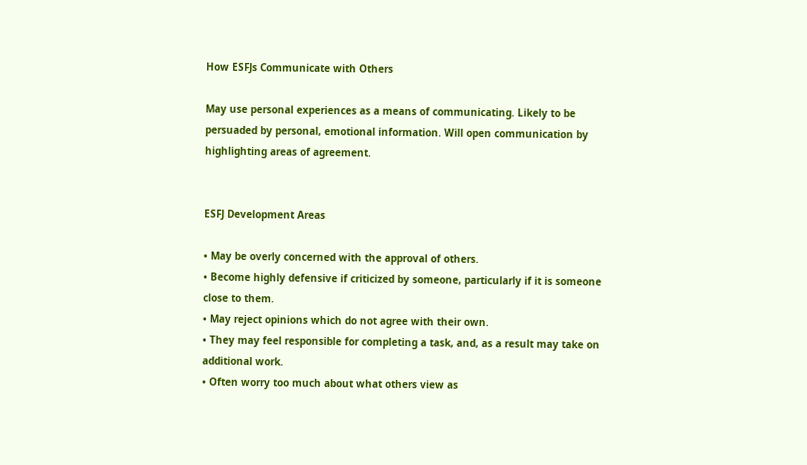How ESFJs Communicate with Others

May use personal experiences as a means of communicating. Likely to be persuaded by personal, emotional information. Will open communication by highlighting areas of agreement.


ESFJ Development Areas

• May be overly concerned with the approval of others.
• Become highly defensive if criticized by someone, particularly if it is someone close to them.
• May reject opinions which do not agree with their own.
• They may feel responsible for completing a task, and, as a result may take on additional work.
• Often worry too much about what others view as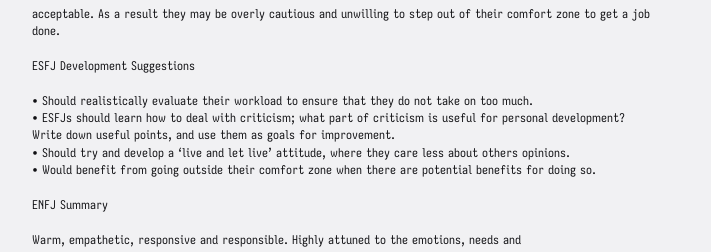acceptable. As a result they may be overly cautious and unwilling to step out of their comfort zone to get a job done.

ESFJ Development Suggestions

• Should realistically evaluate their workload to ensure that they do not take on too much.
• ESFJs should learn how to deal with criticism; what part of criticism is useful for personal development?
Write down useful points, and use them as goals for improvement.
• Should try and develop a ‘live and let live’ attitude, where they care less about others opinions.
• Would benefit from going outside their comfort zone when there are potential benefits for doing so.

ENFJ Summary

Warm, empathetic, responsive and responsible. Highly attuned to the emotions, needs and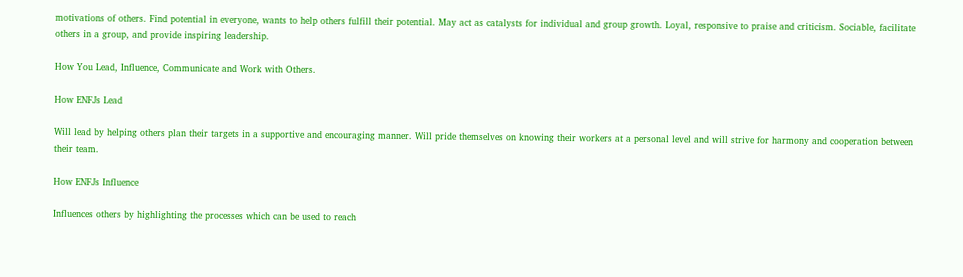motivations of others. Find potential in everyone, wants to help others fulfill their potential. May act as catalysts for individual and group growth. Loyal, responsive to praise and criticism. Sociable, facilitate others in a group, and provide inspiring leadership.

How You Lead, Influence, Communicate and Work with Others.

How ENFJs Lead

Will lead by helping others plan their targets in a supportive and encouraging manner. Will pride themselves on knowing their workers at a personal level and will strive for harmony and cooperation between their team.

How ENFJs Influence

Influences others by highlighting the processes which can be used to reach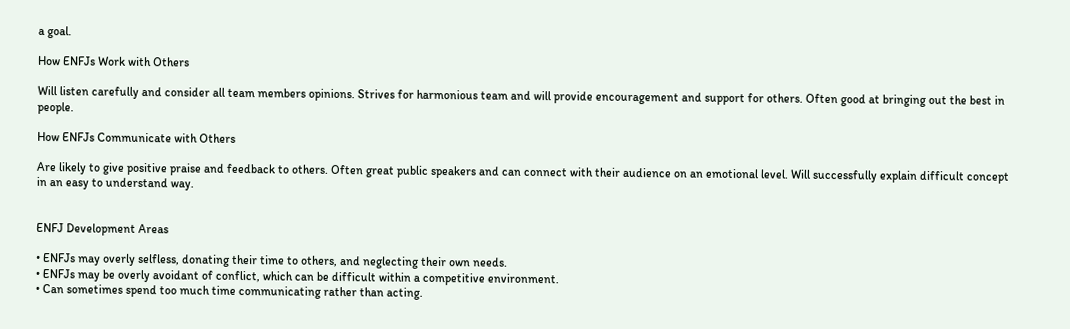a goal.

How ENFJs Work with Others

Will listen carefully and consider all team members opinions. Strives for harmonious team and will provide encouragement and support for others. Often good at bringing out the best in people.

How ENFJs Communicate with Others

Are likely to give positive praise and feedback to others. Often great public speakers and can connect with their audience on an emotional level. Will successfully explain difficult concept in an easy to understand way.


ENFJ Development Areas

• ENFJs may overly selfless, donating their time to others, and neglecting their own needs.
• ENFJs may be overly avoidant of conflict, which can be difficult within a competitive environment.
• Can sometimes spend too much time communicating rather than acting.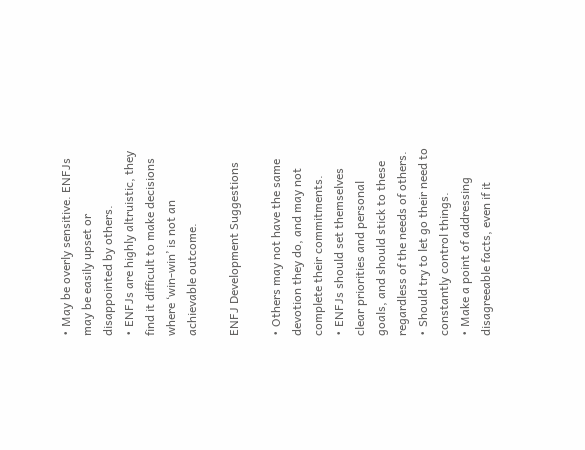• May be overly sensitive. ENFJs may be easily upset or disappointed by others.
• ENFJs are highly altruistic, they find it difficult to make decisions where ‘win-win’ is not an achievable outcome.

ENFJ Development Suggestions

• Others may not have the same devotion they do, and may not complete their commitments.
• ENFJs should set themselves clear priorities and personal goals, and should stick to these regardless of the needs of others.
• Should try to let go their need to constantly control things.
• Make a point of addressing disagreeable facts, even if it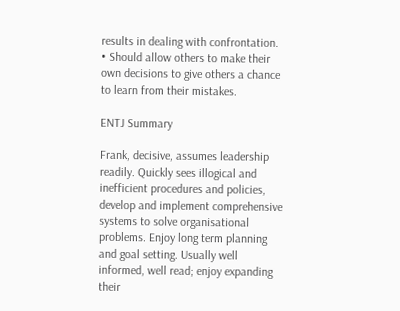results in dealing with confrontation.
• Should allow others to make their own decisions to give others a chance to learn from their mistakes.

ENTJ Summary

Frank, decisive, assumes leadership readily. Quickly sees illogical and inefficient procedures and policies, develop and implement comprehensive systems to solve organisational problems. Enjoy long term planning and goal setting. Usually well informed, well read; enjoy expanding their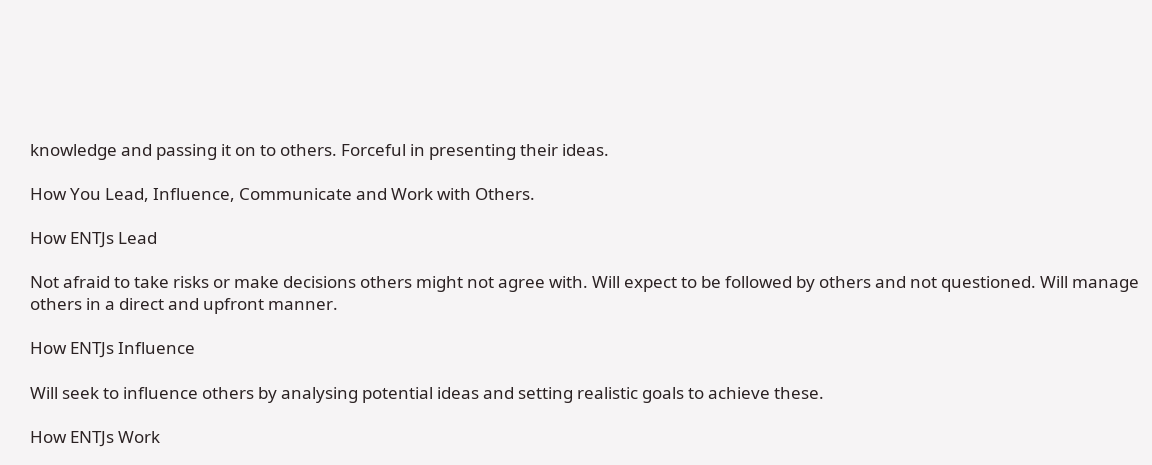knowledge and passing it on to others. Forceful in presenting their ideas.

How You Lead, Influence, Communicate and Work with Others.

How ENTJs Lead

Not afraid to take risks or make decisions others might not agree with. Will expect to be followed by others and not questioned. Will manage others in a direct and upfront manner.

How ENTJs Influence

Will seek to influence others by analysing potential ideas and setting realistic goals to achieve these.

How ENTJs Work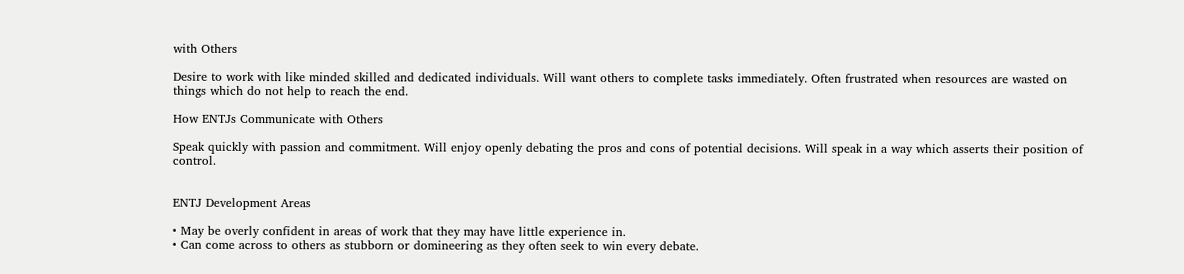with Others

Desire to work with like minded skilled and dedicated individuals. Will want others to complete tasks immediately. Often frustrated when resources are wasted on things which do not help to reach the end.

How ENTJs Communicate with Others

Speak quickly with passion and commitment. Will enjoy openly debating the pros and cons of potential decisions. Will speak in a way which asserts their position of control.


ENTJ Development Areas

• May be overly confident in areas of work that they may have little experience in.
• Can come across to others as stubborn or domineering as they often seek to win every debate.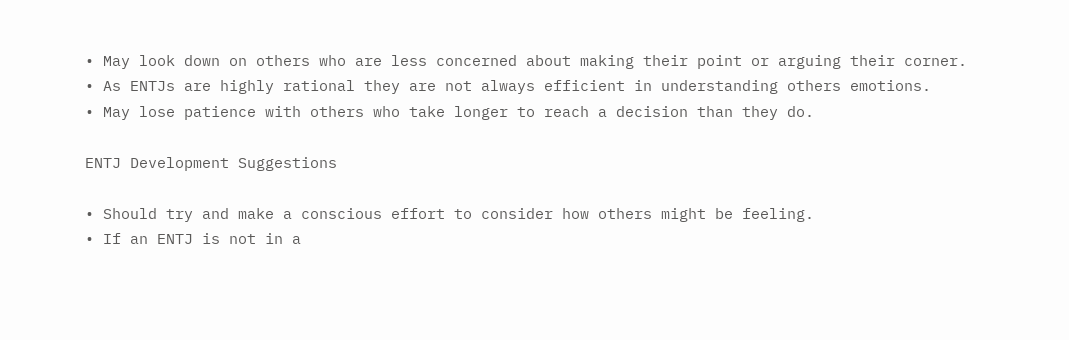• May look down on others who are less concerned about making their point or arguing their corner.
• As ENTJs are highly rational they are not always efficient in understanding others emotions.
• May lose patience with others who take longer to reach a decision than they do.

ENTJ Development Suggestions

• Should try and make a conscious effort to consider how others might be feeling.
• If an ENTJ is not in a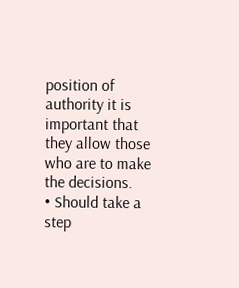position of authority it is important that they allow those who are to make the decisions.
• Should take a step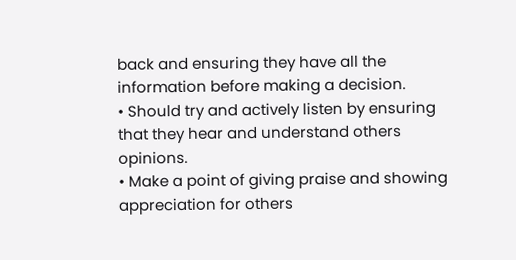back and ensuring they have all the information before making a decision.
• Should try and actively listen by ensuring that they hear and understand others opinions.
• Make a point of giving praise and showing appreciation for others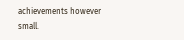achievements however small.